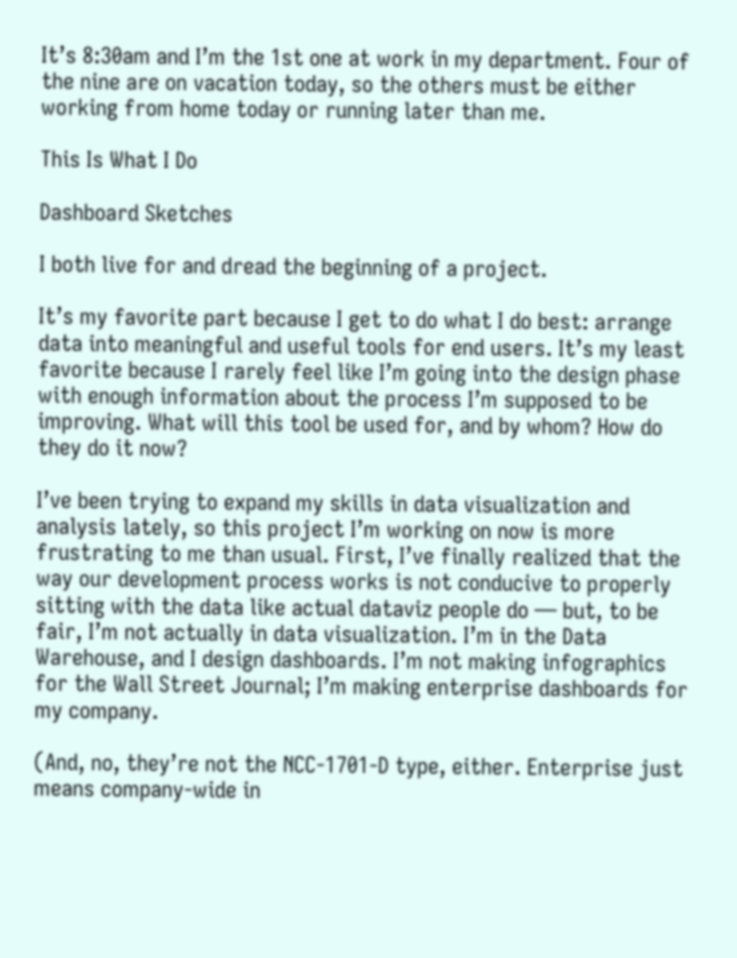It’s 8:30am and I’m the 1st one at work in my department. Four of the nine are on vacation today, so the others must be either working from home today or running later than me.

This Is What I Do

Dashboard Sketches

I both live for and dread the beginning of a project.

It’s my favorite part because I get to do what I do best: arrange data into meaningful and useful tools for end users. It’s my least favorite because I rarely feel like I’m going into the design phase with enough information about the process I’m supposed to be improving. What will this tool be used for, and by whom? How do they do it now?

I’ve been trying to expand my skills in data visualization and analysis lately, so this project I’m working on now is more frustrating to me than usual. First, I’ve finally realized that the way our development process works is not conducive to properly sitting with the data like actual dataviz people do — but, to be fair, I’m not actually in data visualization. I’m in the Data Warehouse, and I design dashboards. I’m not making infographics for the Wall Street Journal; I’m making enterprise dashboards for my company.

(And, no, they’re not the NCC-1701-D type, either. Enterprise just means company-wide in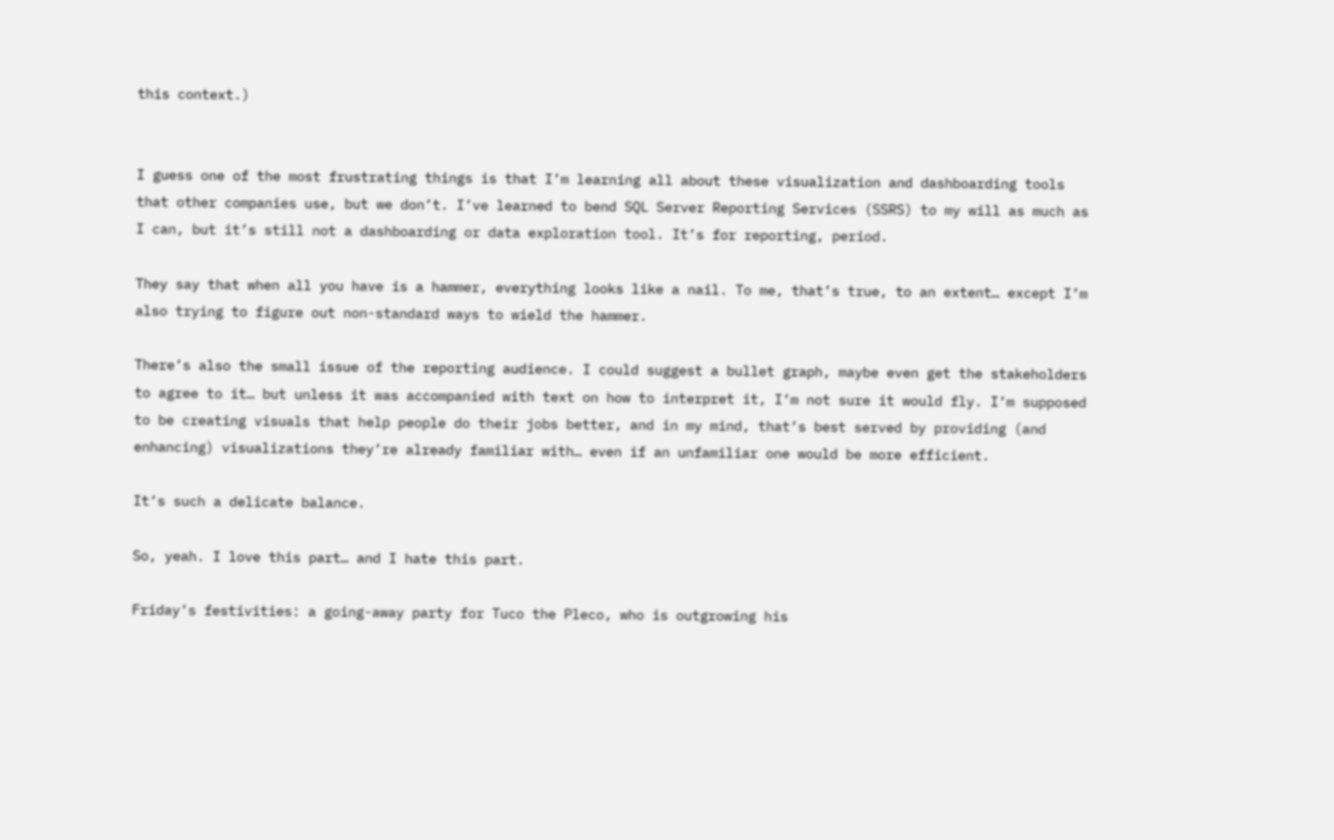this context.)


I guess one of the most frustrating things is that I’m learning all about these visualization and dashboarding tools that other companies use, but we don’t. I’ve learned to bend SQL Server Reporting Services (SSRS) to my will as much as I can, but it’s still not a dashboarding or data exploration tool. It’s for reporting, period.

They say that when all you have is a hammer, everything looks like a nail. To me, that’s true, to an extent… except I’m also trying to figure out non-standard ways to wield the hammer.

There’s also the small issue of the reporting audience. I could suggest a bullet graph, maybe even get the stakeholders to agree to it… but unless it was accompanied with text on how to interpret it, I’m not sure it would fly. I’m supposed to be creating visuals that help people do their jobs better, and in my mind, that’s best served by providing (and enhancing) visualizations they’re already familiar with… even if an unfamiliar one would be more efficient.

It’s such a delicate balance.

So, yeah. I love this part… and I hate this part.

Friday’s festivities: a going-away party for Tuco the Pleco, who is outgrowing his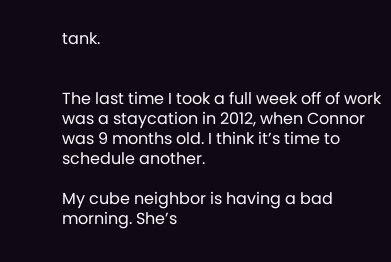tank.


The last time I took a full week off of work was a staycation in 2012, when Connor was 9 months old. I think it’s time to schedule another.

My cube neighbor is having a bad morning. She’s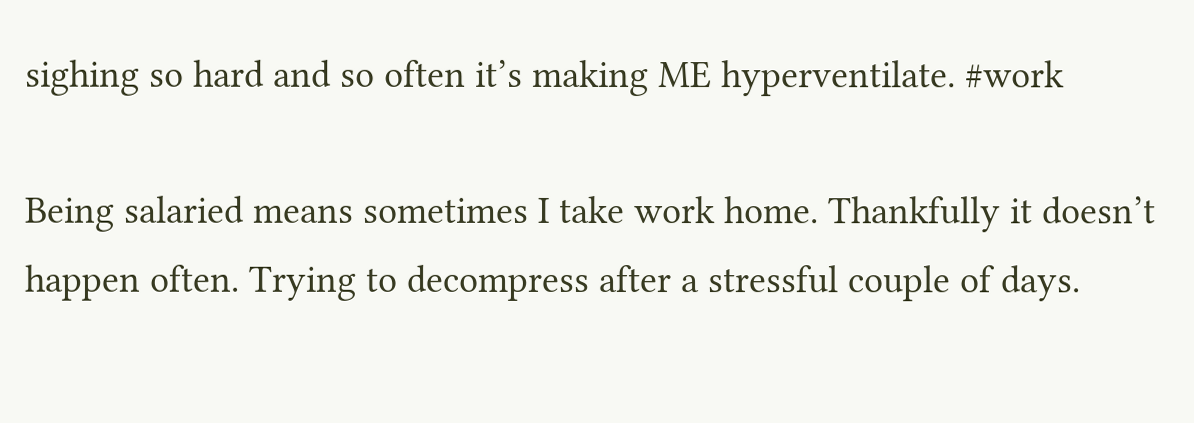sighing so hard and so often it’s making ME hyperventilate. #work

Being salaried means sometimes I take work home. Thankfully it doesn’t happen often. Trying to decompress after a stressful couple of days.